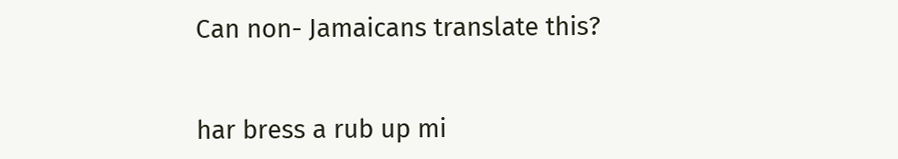Can non- Jamaicans translate this?


har bress a rub up mi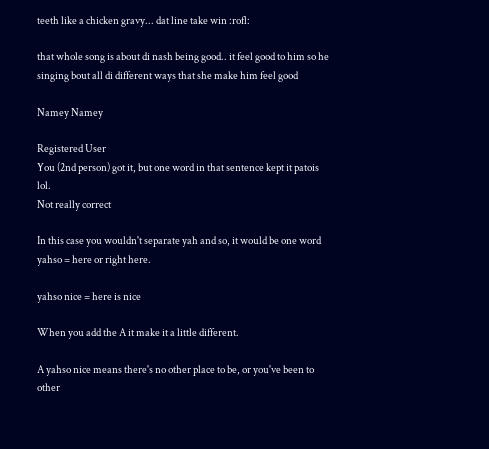teeth like a chicken gravy... dat line take win :rofl:

that whole song is about di nash being good.. it feel good to him so he singing bout all di different ways that she make him feel good

Namey Namey

Registered User
You (2nd person) got it, but one word in that sentence kept it patois lol.
Not really correct

In this case you wouldn't separate yah and so, it would be one word
yahso = here or right here.

yahso nice = here is nice

When you add the A it make it a little different.

A yahso nice means there's no other place to be, or you've been to other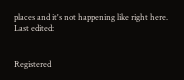places and it's not happening like right here.
Last edited:


Registered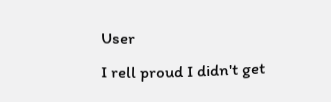User
I rell proud I didn't get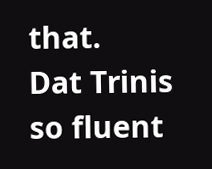that.
Dat Trinis so fluent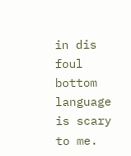in dis foul bottom language is scary to me.